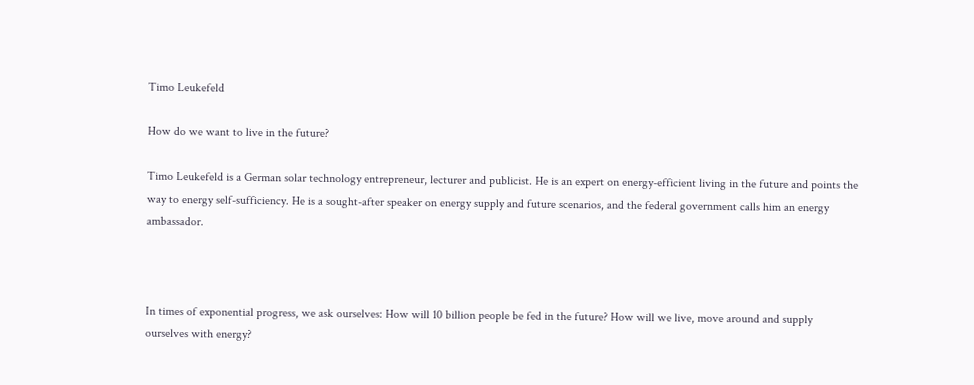Timo Leukefeld

How do we want to live in the future?

Timo Leukefeld is a German solar technology entrepreneur, lecturer and publicist. He is an expert on energy-efficient living in the future and points the way to energy self-sufficiency. He is a sought-after speaker on energy supply and future scenarios, and the federal government calls him an energy ambassador.



In times of exponential progress, we ask ourselves: How will 10 billion people be fed in the future? How will we live, move around and supply ourselves with energy?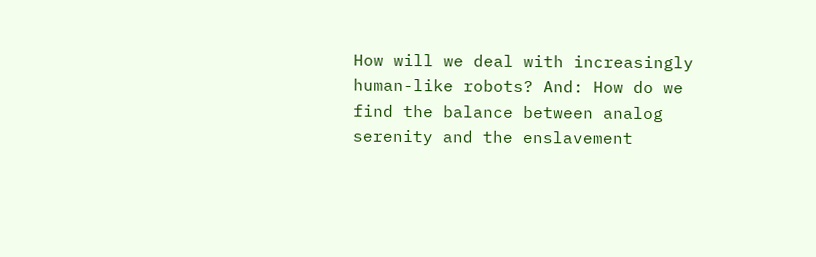How will we deal with increasingly human-like robots? And: How do we find the balance between analog serenity and the enslavement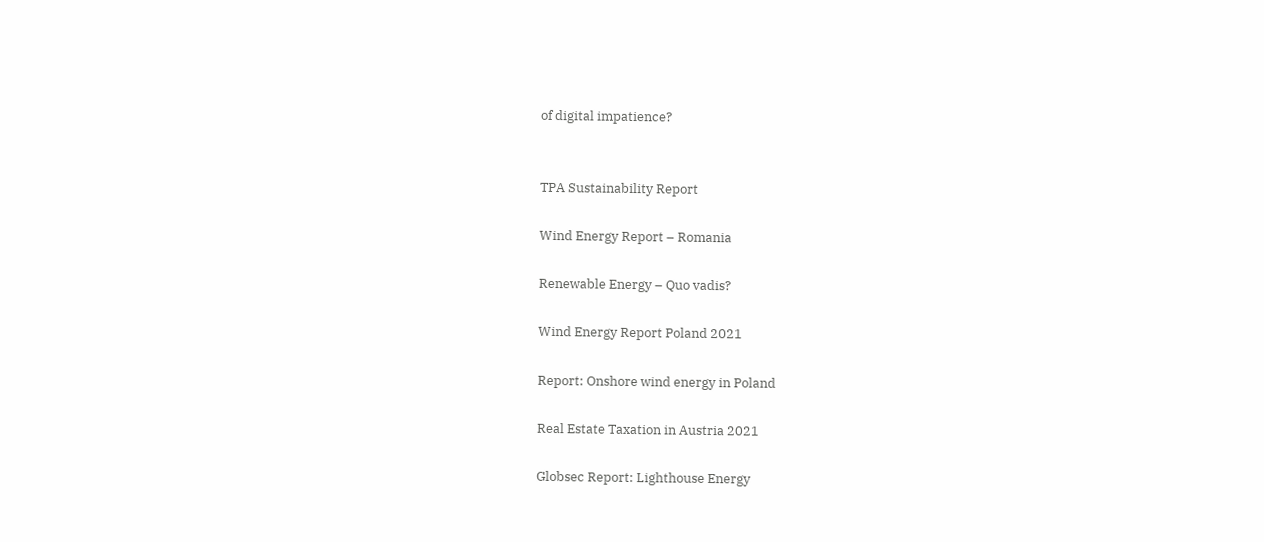of digital impatience?


TPA Sustainability Report

Wind Energy Report – Romania

Renewable Energy – Quo vadis?

Wind Energy Report Poland 2021

Report: Onshore wind energy in Poland

Real Estate Taxation in Austria 2021

Globsec Report: Lighthouse Energy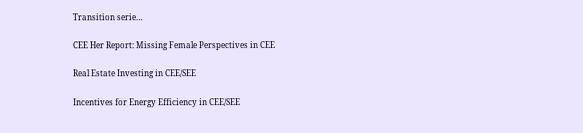Transition serie…

CEE Her Report: Missing Female Perspectives in CEE

Real Estate Investing in CEE/SEE

Incentives for Energy Efficiency in CEE/SEE